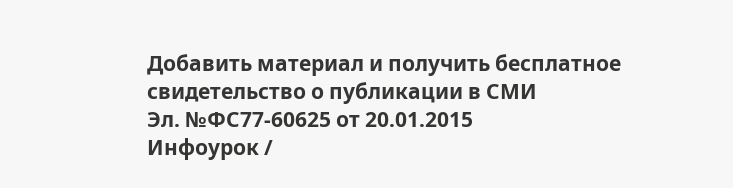Добавить материал и получить бесплатное свидетельство о публикации в СМИ
Эл. №ФС77-60625 от 20.01.2015
Инфоурок /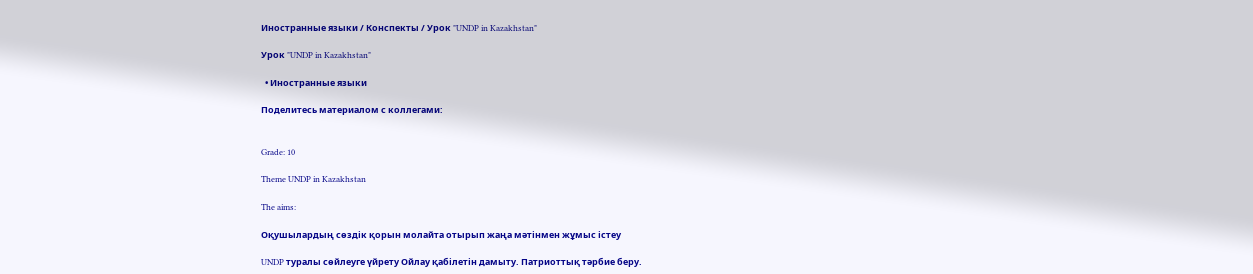Иностранные языки / Конспекты / Урок "UNDP in Kazakhstan"

Урок "UNDP in Kazakhstan"

  • Иностранные языки

Поделитесь материалом с коллегами:


Grade: 10

Theme UNDP in Kazakhstan

The aims:

Оқушылардың сөздік қорын молайта отырып жаңа мәтінмен жұмыс істеу

UNDP туралы сөйлеуге үйрету Ойлау қабілетін дамыту. Патриоттық тәрбие беру.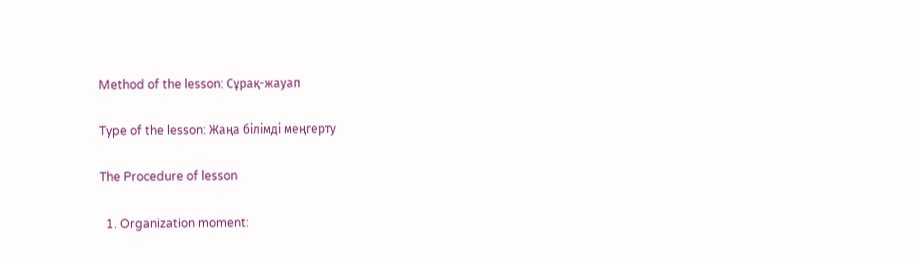Method of the lesson: Сұрақ-жауап

Type of the lesson: Жаңа білімді меңгерту

The Procedure of lesson

  1. Organization moment: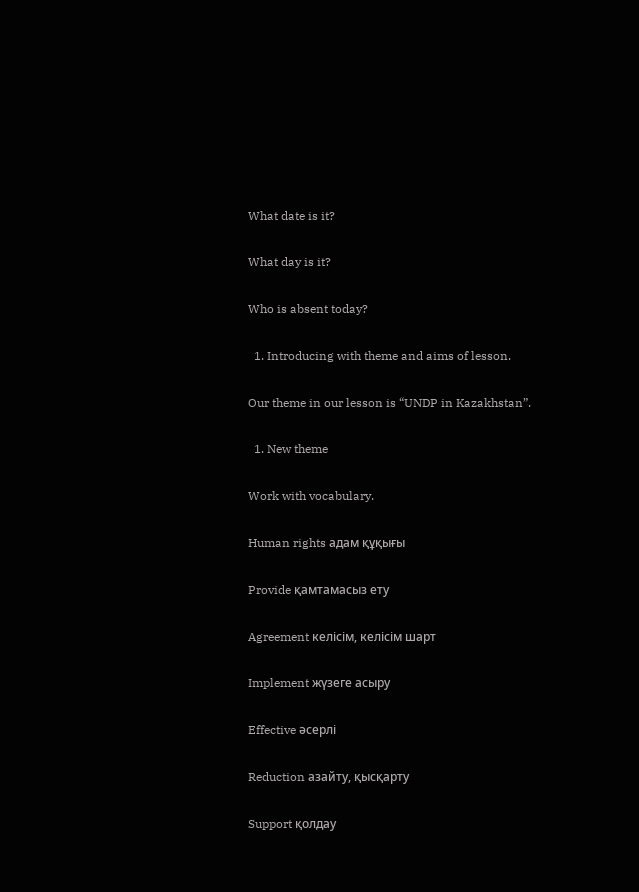What date is it?

What day is it?

Who is absent today?

  1. Introducing with theme and aims of lesson.

Our theme in our lesson is “UNDP in Kazakhstan”.

  1. New theme

Work with vocabulary.

Human rights адам құқығы

Provide қамтамасыз ету

Agreement келісім, келісім шарт

Implement жүзеге асыру

Effective әсерлі

Reduction азайту, қысқарту

Support қолдау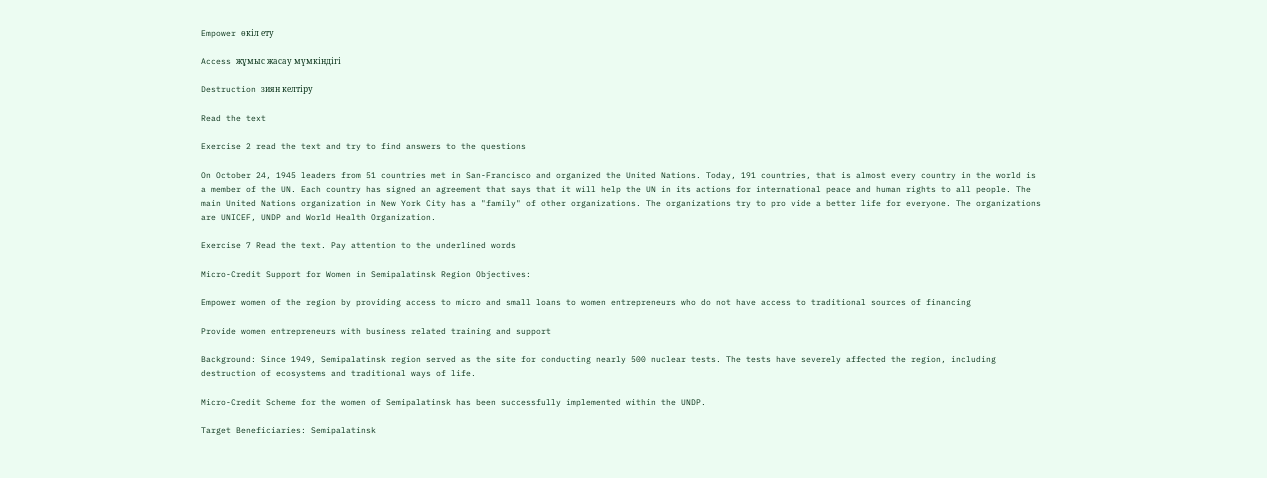Empower өкіл ету

Access жұмыс жасау мүмкіндігі

Destruction зиян келтіру

Read the text

Exercise 2 read the text and try to find answers to the questions

On October 24, 1945 leaders from 51 countries met in San-Francisco and organized the United Nations. Today, 191 countries, that is almost every country in the world is a member of the UN. Each country has signed an agreement that says that it will help the UN in its actions for international peace and human rights to all people. The main United Nations organization in New York City has a "family" of other organizations. The organizations try to pro vide a better life for everyone. The organizations are UNICEF, UNDP and World Health Organization.

Exercise 7 Read the text. Pay attention to the underlined words

Micro-Credit Support for Women in Semipalatinsk Region Objectives:

Empower women of the region by providing access to micro and small loans to women entrepreneurs who do not have access to traditional sources of financing

Provide women entrepreneurs with business related training and support

Background: Since 1949, Semipalatinsk region served as the site for conducting nearly 500 nuclear tests. The tests have severely affected the region, including destruction of ecosystems and traditional ways of life.

Micro-Credit Scheme for the women of Semipalatinsk has been successfully implemented within the UNDP.

Target Beneficiaries: Semipalatinsk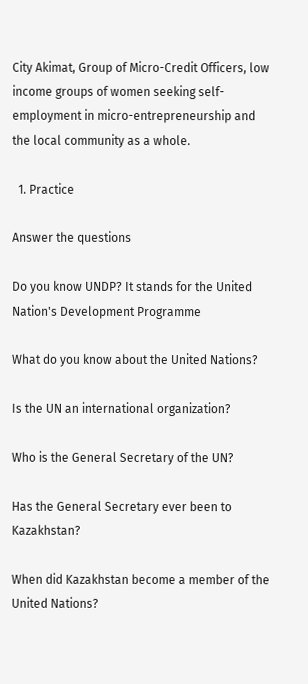City Akimat, Group of Micro-Credit Officers, low income groups of women seeking self-employment in micro-entrepreneurship and the local community as a whole.

  1. Practice

Answer the questions

Do you know UNDP? It stands for the United Nation's Development Programme

What do you know about the United Nations?

Is the UN an international organization?

Who is the General Secretary of the UN?

Has the General Secretary ever been to Kazakhstan?

When did Kazakhstan become a member of the United Nations?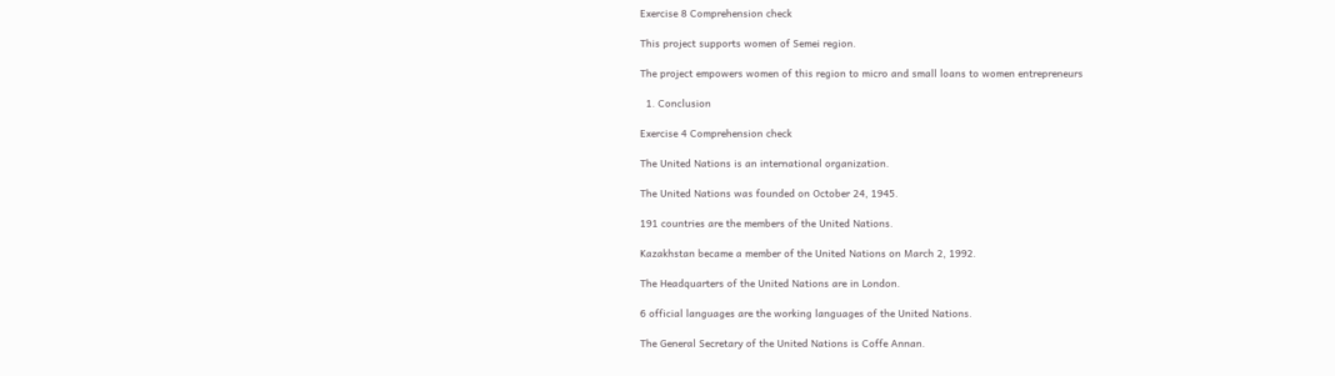Exercise 8 Comprehension check

This project supports women of Semei region.

The project empowers women of this region to micro and small loans to women entrepreneurs

  1. Conclusion

Exercise 4 Comprehension check

The United Nations is an international organization.

The United Nations was founded on October 24, 1945.

191 countries are the members of the United Nations.

Kazakhstan became a member of the United Nations on March 2, 1992.

The Headquarters of the United Nations are in London.

6 official languages are the working languages of the United Nations.

The General Secretary of the United Nations is Coffe Annan.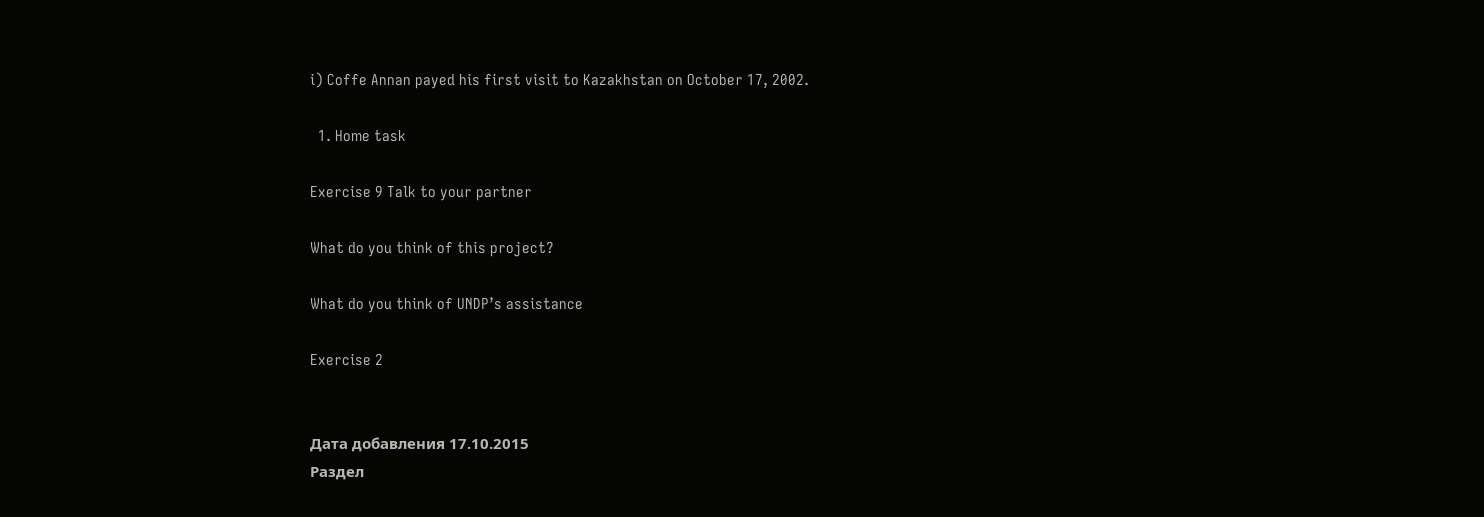i) Coffe Annan payed his first visit to Kazakhstan on October 17, 2002.

  1. Home task

Exercise 9 Talk to your partner

What do you think of this project?

What do you think of UNDP’s assistance

Exercise 2


Дата добавления 17.10.2015
Раздел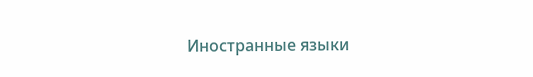Иностранные языки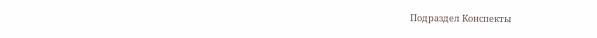Подраздел Конспекты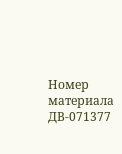Номер материала ДВ-071377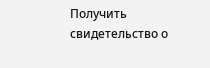Получить свидетельство о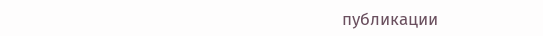публикации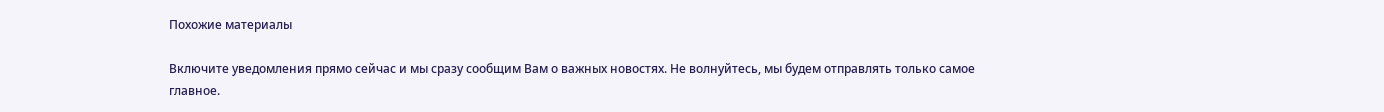Похожие материалы

Включите уведомления прямо сейчас и мы сразу сообщим Вам о важных новостях. Не волнуйтесь, мы будем отправлять только самое главное.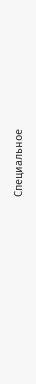Специальное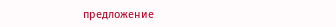предложение